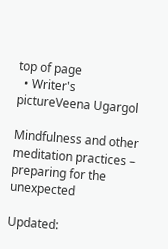top of page
  • Writer's pictureVeena Ugargol

Mindfulness and other meditation practices – preparing for the unexpected

Updated: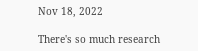Nov 18, 2022

There's so much research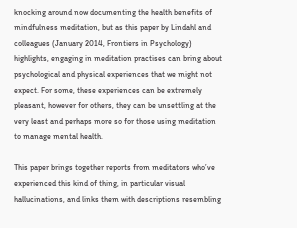knocking around now documenting the health benefits of mindfulness meditation, but as this paper by Lindahl and colleagues (January 2014, Frontiers in Psychology) highlights, engaging in meditation practises can bring about psychological and physical experiences that we might not expect. For some, these experiences can be extremely pleasant, however for others, they can be unsettling at the very least and perhaps more so for those using meditation to manage mental health.

This paper brings together reports from meditators who’ve experienced this kind of thing, in particular visual hallucinations, and links them with descriptions resembling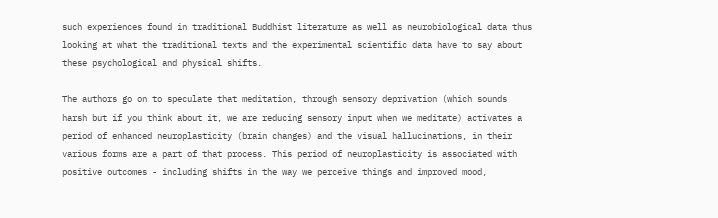such experiences found in traditional Buddhist literature as well as neurobiological data thus looking at what the traditional texts and the experimental scientific data have to say about these psychological and physical shifts.

The authors go on to speculate that meditation, through sensory deprivation (which sounds harsh but if you think about it, we are reducing sensory input when we meditate) activates a period of enhanced neuroplasticity (brain changes) and the visual hallucinations, in their various forms are a part of that process. This period of neuroplasticity is associated with positive outcomes - including shifts in the way we perceive things and improved mood,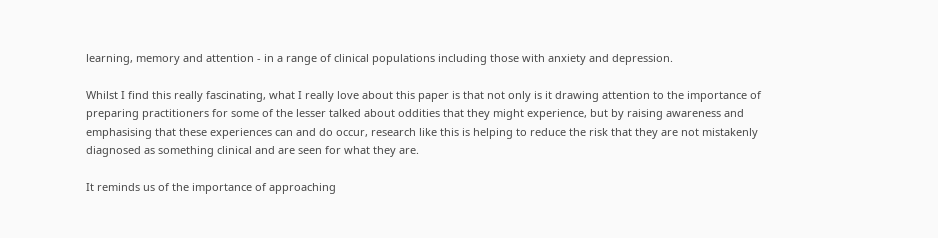learning, memory and attention - in a range of clinical populations including those with anxiety and depression.

Whilst I find this really fascinating, what I really love about this paper is that not only is it drawing attention to the importance of preparing practitioners for some of the lesser talked about oddities that they might experience, but by raising awareness and emphasising that these experiences can and do occur, research like this is helping to reduce the risk that they are not mistakenly diagnosed as something clinical and are seen for what they are.

It reminds us of the importance of approaching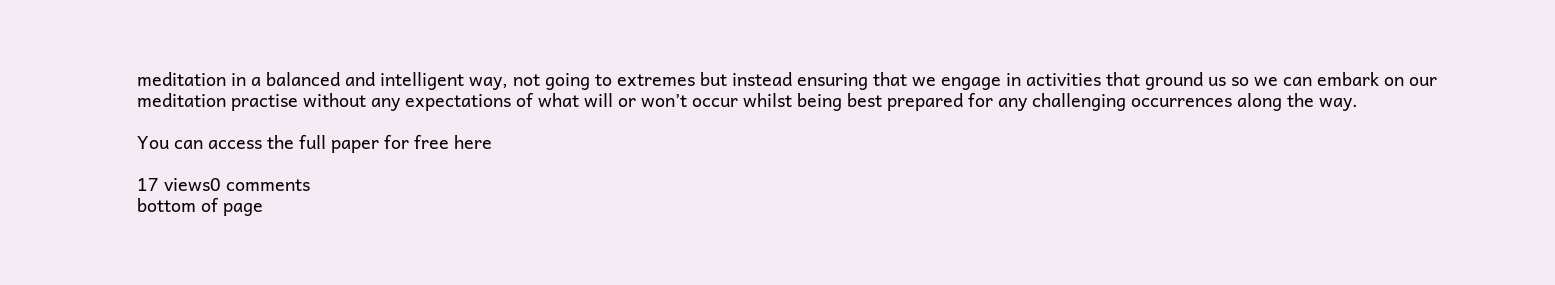meditation in a balanced and intelligent way, not going to extremes but instead ensuring that we engage in activities that ground us so we can embark on our meditation practise without any expectations of what will or won’t occur whilst being best prepared for any challenging occurrences along the way.

You can access the full paper for free here

17 views0 comments
bottom of page